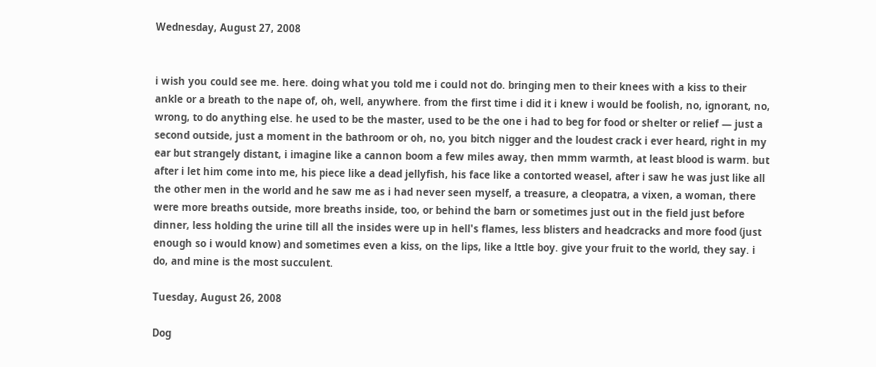Wednesday, August 27, 2008


i wish you could see me. here. doing what you told me i could not do. bringing men to their knees with a kiss to their ankle or a breath to the nape of, oh, well, anywhere. from the first time i did it i knew i would be foolish, no, ignorant, no, wrong, to do anything else. he used to be the master, used to be the one i had to beg for food or shelter or relief — just a second outside, just a moment in the bathroom or oh, no, you bitch nigger and the loudest crack i ever heard, right in my ear but strangely distant, i imagine like a cannon boom a few miles away, then mmm warmth, at least blood is warm. but after i let him come into me, his piece like a dead jellyfish, his face like a contorted weasel, after i saw he was just like all the other men in the world and he saw me as i had never seen myself, a treasure, a cleopatra, a vixen, a woman, there were more breaths outside, more breaths inside, too, or behind the barn or sometimes just out in the field just before dinner, less holding the urine till all the insides were up in hell's flames, less blisters and headcracks and more food (just enough so i would know) and sometimes even a kiss, on the lips, like a lttle boy. give your fruit to the world, they say. i do, and mine is the most succulent.

Tuesday, August 26, 2008

Dog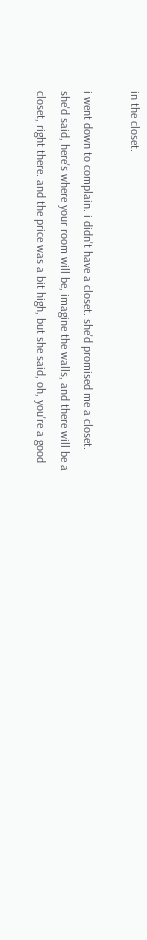in the closet.

i went down to complain. i didn't have a closet. she'd promised me a closet. she'd said, here's where your room will be, imagine the walls, and there will be a closet, right there. and the price was a bit high, but she said, oh, you're a good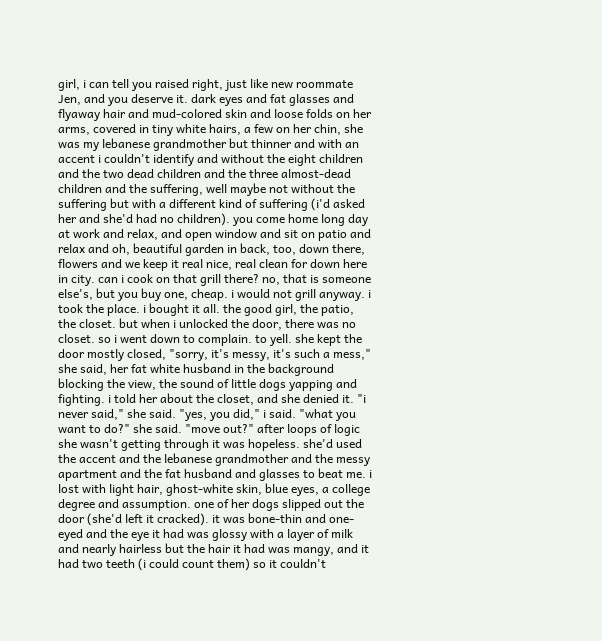girl, i can tell you raised right, just like new roommate Jen, and you deserve it. dark eyes and fat glasses and flyaway hair and mud-colored skin and loose folds on her arms, covered in tiny white hairs, a few on her chin, she was my lebanese grandmother but thinner and with an accent i couldn't identify and without the eight children and the two dead children and the three almost-dead children and the suffering, well maybe not without the suffering but with a different kind of suffering (i'd asked her and she'd had no children). you come home long day at work and relax, and open window and sit on patio and relax and oh, beautiful garden in back, too, down there, flowers and we keep it real nice, real clean for down here in city. can i cook on that grill there? no, that is someone else's, but you buy one, cheap. i would not grill anyway. i took the place. i bought it all. the good girl, the patio, the closet. but when i unlocked the door, there was no closet. so i went down to complain. to yell. she kept the door mostly closed, "sorry, it's messy, it's such a mess," she said, her fat white husband in the background blocking the view, the sound of little dogs yapping and fighting. i told her about the closet, and she denied it. "i never said," she said. "yes, you did," i said. "what you want to do?" she said. "move out?" after loops of logic she wasn't getting through it was hopeless. she'd used the accent and the lebanese grandmother and the messy apartment and the fat husband and glasses to beat me. i lost with light hair, ghost-white skin, blue eyes, a college degree and assumption. one of her dogs slipped out the door (she'd left it cracked). it was bone-thin and one-eyed and the eye it had was glossy with a layer of milk and nearly hairless but the hair it had was mangy, and it had two teeth (i could count them) so it couldn't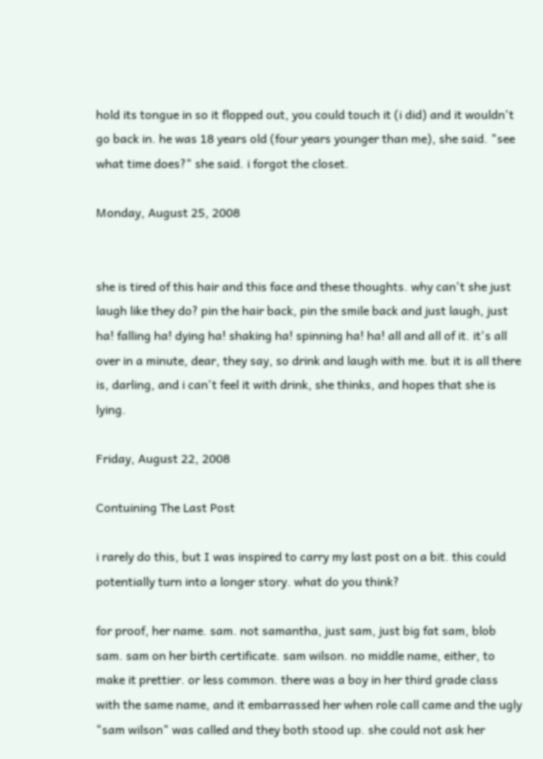hold its tongue in so it flopped out, you could touch it (i did) and it wouldn't go back in. he was 18 years old (four years younger than me), she said. "see what time does?" she said. i forgot the closet.

Monday, August 25, 2008


she is tired of this hair and this face and these thoughts. why can't she just laugh like they do? pin the hair back, pin the smile back and just laugh, just ha! falling ha! dying ha! shaking ha! spinning ha! ha! all and all of it. it's all over in a minute, dear, they say, so drink and laugh with me. but it is all there is, darling, and i can't feel it with drink, she thinks, and hopes that she is lying.

Friday, August 22, 2008

Contuining The Last Post

i rarely do this, but I was inspired to carry my last post on a bit. this could potentially turn into a longer story. what do you think?

for proof, her name. sam. not samantha, just sam, just big fat sam, blob sam. sam on her birth certificate. sam wilson. no middle name, either, to make it prettier. or less common. there was a boy in her third grade class with the same name, and it embarrassed her when role call came and the ugly "sam wilson" was called and they both stood up. she could not ask her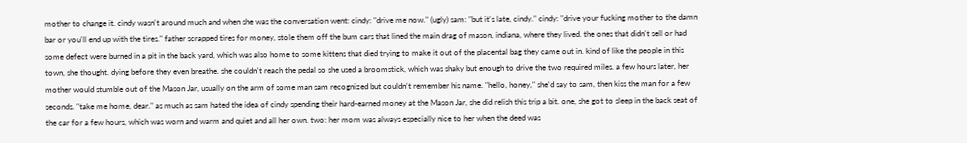mother to change it. cindy wasn't around much and when she was the conversation went: cindy: "drive me now." (ugly) sam: "but it's late, cindy." cindy: "drive your fucking mother to the damn bar or you'll end up with the tires." father scrapped tires for money, stole them off the bum cars that lined the main drag of mason, indiana, where they lived. the ones that didn't sell or had some defect were burned in a pit in the back yard, which was also home to some kittens that died trying to make it out of the placental bag they came out in. kind of like the people in this town, she thought. dying before they even breathe. she couldn't reach the pedal so she used a broomstick, which was shaky but enough to drive the two required miles. a few hours later, her mother would stumble out of the Mason Jar, usually on the arm of some man sam recognized but couldn't remember his name. "hello, honey," she'd say to sam, then kiss the man for a few seconds. "take me home, dear." as much as sam hated the idea of cindy spending their hard-earned money at the Mason Jar, she did relish this trip a bit. one, she got to sleep in the back seat of the car for a few hours, which was worn and warm and quiet and all her own. two: her mom was always especially nice to her when the deed was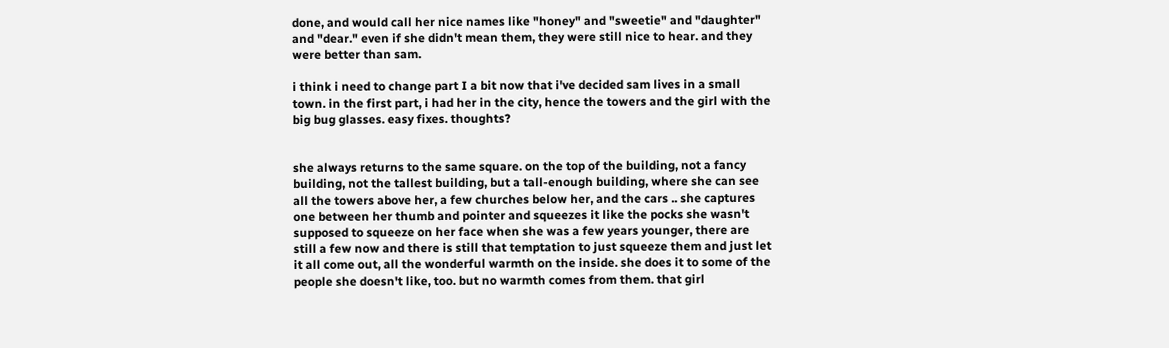done, and would call her nice names like "honey" and "sweetie" and "daughter" and "dear." even if she didn't mean them, they were still nice to hear. and they were better than sam.

i think i need to change part I a bit now that i've decided sam lives in a small town. in the first part, i had her in the city, hence the towers and the girl with the big bug glasses. easy fixes. thoughts?


she always returns to the same square. on the top of the building, not a fancy building, not the tallest building, but a tall-enough building, where she can see all the towers above her, a few churches below her, and the cars .. she captures one between her thumb and pointer and squeezes it like the pocks she wasn't supposed to squeeze on her face when she was a few years younger, there are still a few now and there is still that temptation to just squeeze them and just let it all come out, all the wonderful warmth on the inside. she does it to some of the people she doesn't like, too. but no warmth comes from them. that girl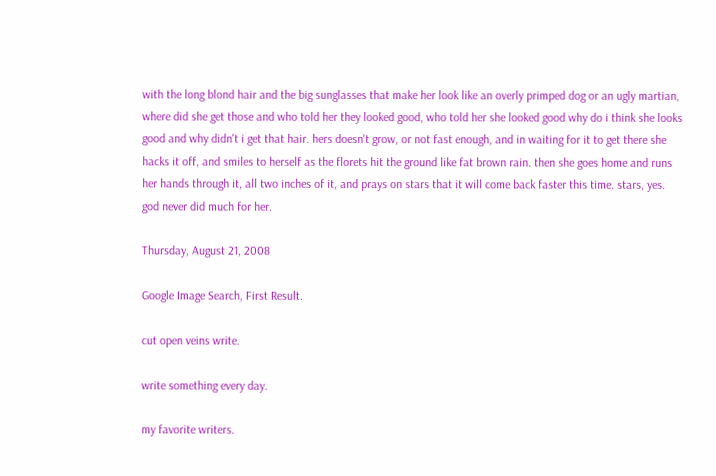with the long blond hair and the big sunglasses that make her look like an overly primped dog or an ugly martian, where did she get those and who told her they looked good, who told her she looked good why do i think she looks good and why didn't i get that hair. hers doesn't grow, or not fast enough, and in waiting for it to get there she hacks it off, and smiles to herself as the florets hit the ground like fat brown rain. then she goes home and runs her hands through it, all two inches of it, and prays on stars that it will come back faster this time. stars, yes. god never did much for her.

Thursday, August 21, 2008

Google Image Search, First Result.

cut open veins write.

write something every day.

my favorite writers.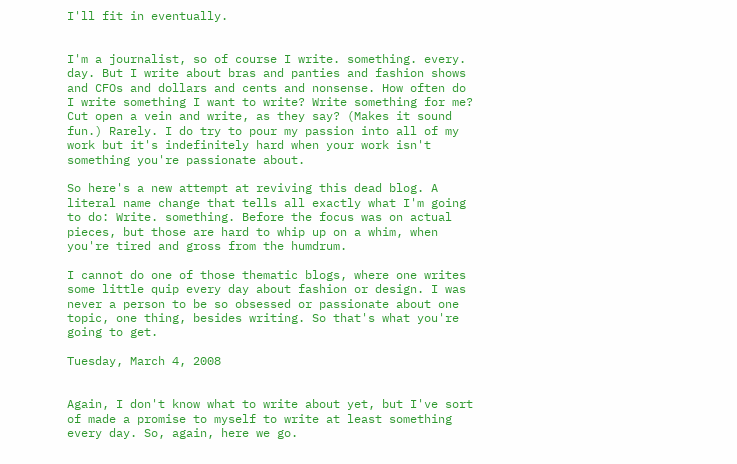I'll fit in eventually.


I'm a journalist, so of course I write. something. every. day. But I write about bras and panties and fashion shows and CFOs and dollars and cents and nonsense. How often do I write something I want to write? Write something for me? Cut open a vein and write, as they say? (Makes it sound fun.) Rarely. I do try to pour my passion into all of my work but it's indefinitely hard when your work isn't something you're passionate about.

So here's a new attempt at reviving this dead blog. A literal name change that tells all exactly what I'm going to do: Write. something. Before the focus was on actual pieces, but those are hard to whip up on a whim, when you're tired and gross from the humdrum.

I cannot do one of those thematic blogs, where one writes some little quip every day about fashion or design. I was never a person to be so obsessed or passionate about one topic, one thing, besides writing. So that's what you're going to get.

Tuesday, March 4, 2008


Again, I don't know what to write about yet, but I've sort of made a promise to myself to write at least something every day. So, again, here we go.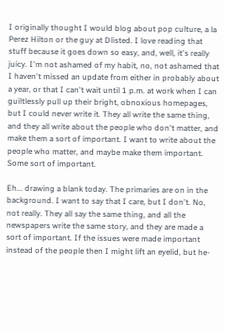I originally thought I would blog about pop culture, a la Perez Hilton or the guy at Dlisted. I love reading that stuff because it goes down so easy, and, well, it's really juicy. I'm not ashamed of my habit, no, not ashamed that I haven't missed an update from either in probably about a year, or that I can't wait until 1 p.m. at work when I can guiltlessly pull up their bright, obnoxious homepages, but I could never write it. They all write the same thing, and they all write about the people who don't matter, and make them a sort of important. I want to write about the people who matter, and maybe make them important. Some sort of important.

Eh... drawing a blank today. The primaries are on in the background. I want to say that I care, but I don't. No, not really. They all say the same thing, and all the newspapers write the same story, and they are made a sort of important. If the issues were made important instead of the people then I might lift an eyelid, but he-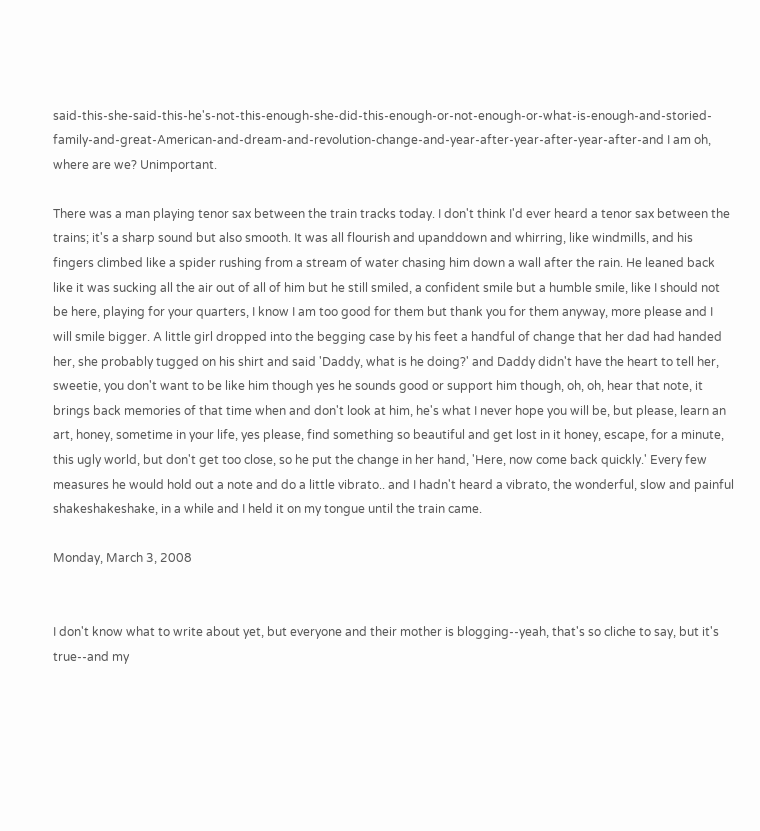said-this-she-said-this-he's-not-this-enough-she-did-this-enough-or-not-enough-or-what-is-enough-and-storied-family-and-great-American-and-dream-and-revolution-change-and-year-after-year-after-year-after-and I am oh, where are we? Unimportant.

There was a man playing tenor sax between the train tracks today. I don't think I'd ever heard a tenor sax between the trains; it's a sharp sound but also smooth. It was all flourish and upanddown and whirring, like windmills, and his fingers climbed like a spider rushing from a stream of water chasing him down a wall after the rain. He leaned back like it was sucking all the air out of all of him but he still smiled, a confident smile but a humble smile, like I should not be here, playing for your quarters, I know I am too good for them but thank you for them anyway, more please and I will smile bigger. A little girl dropped into the begging case by his feet a handful of change that her dad had handed her, she probably tugged on his shirt and said 'Daddy, what is he doing?' and Daddy didn't have the heart to tell her, sweetie, you don't want to be like him though yes he sounds good or support him though, oh, oh, hear that note, it brings back memories of that time when and don't look at him, he's what I never hope you will be, but please, learn an art, honey, sometime in your life, yes please, find something so beautiful and get lost in it honey, escape, for a minute, this ugly world, but don't get too close, so he put the change in her hand, 'Here, now come back quickly.' Every few measures he would hold out a note and do a little vibrato.. and I hadn't heard a vibrato, the wonderful, slow and painful shakeshakeshake, in a while and I held it on my tongue until the train came.

Monday, March 3, 2008


I don't know what to write about yet, but everyone and their mother is blogging--yeah, that's so cliche to say, but it's true--and my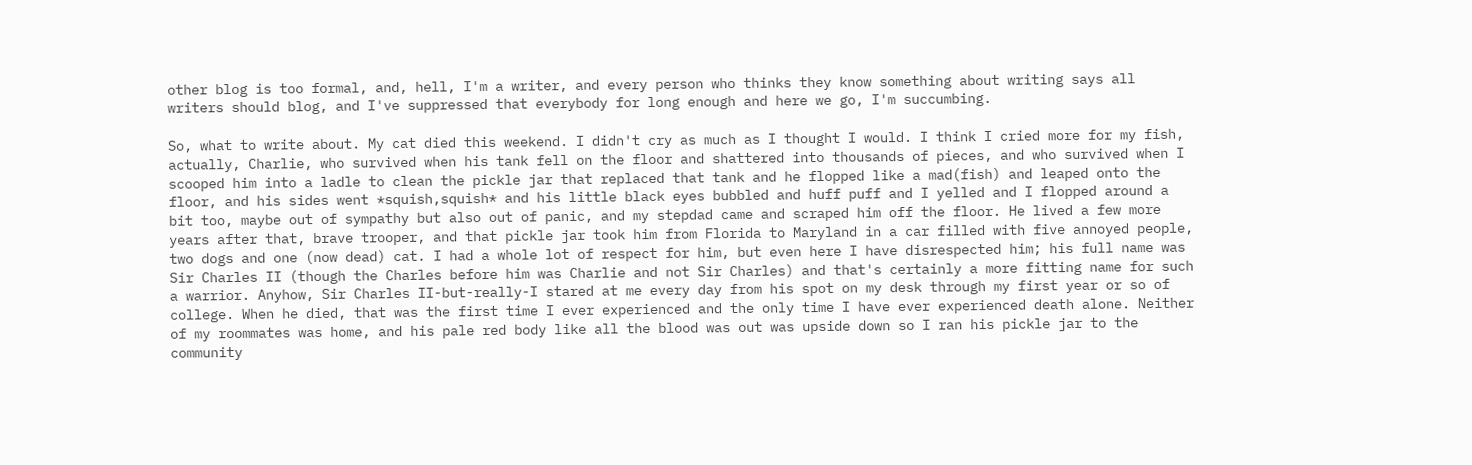other blog is too formal, and, hell, I'm a writer, and every person who thinks they know something about writing says all writers should blog, and I've suppressed that everybody for long enough and here we go, I'm succumbing.

So, what to write about. My cat died this weekend. I didn't cry as much as I thought I would. I think I cried more for my fish, actually, Charlie, who survived when his tank fell on the floor and shattered into thousands of pieces, and who survived when I scooped him into a ladle to clean the pickle jar that replaced that tank and he flopped like a mad(fish) and leaped onto the floor, and his sides went *squish,squish* and his little black eyes bubbled and huff puff and I yelled and I flopped around a bit too, maybe out of sympathy but also out of panic, and my stepdad came and scraped him off the floor. He lived a few more years after that, brave trooper, and that pickle jar took him from Florida to Maryland in a car filled with five annoyed people, two dogs and one (now dead) cat. I had a whole lot of respect for him, but even here I have disrespected him; his full name was Sir Charles II (though the Charles before him was Charlie and not Sir Charles) and that's certainly a more fitting name for such a warrior. Anyhow, Sir Charles II-but-really-I stared at me every day from his spot on my desk through my first year or so of college. When he died, that was the first time I ever experienced and the only time I have ever experienced death alone. Neither of my roommates was home, and his pale red body like all the blood was out was upside down so I ran his pickle jar to the community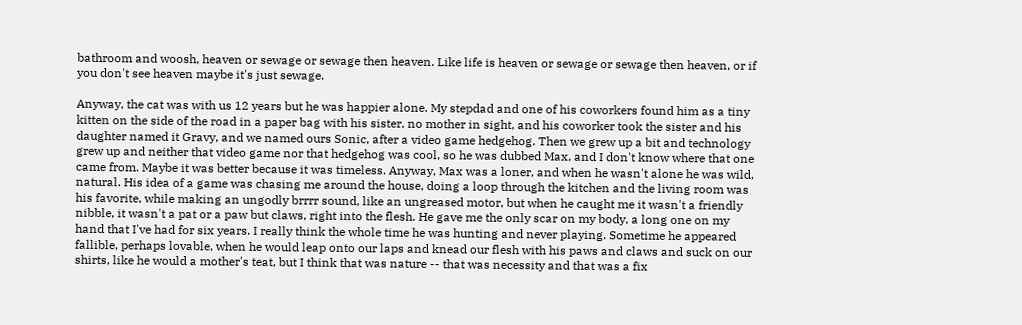bathroom and woosh, heaven or sewage or sewage then heaven. Like life is heaven or sewage or sewage then heaven, or if you don't see heaven maybe it's just sewage.

Anyway, the cat was with us 12 years but he was happier alone. My stepdad and one of his coworkers found him as a tiny kitten on the side of the road in a paper bag with his sister, no mother in sight, and his coworker took the sister and his daughter named it Gravy, and we named ours Sonic, after a video game hedgehog. Then we grew up a bit and technology grew up and neither that video game nor that hedgehog was cool, so he was dubbed Max, and I don't know where that one came from. Maybe it was better because it was timeless. Anyway, Max was a loner, and when he wasn't alone he was wild, natural. His idea of a game was chasing me around the house, doing a loop through the kitchen and the living room was his favorite, while making an ungodly brrrr sound, like an ungreased motor, but when he caught me it wasn't a friendly nibble, it wasn't a pat or a paw but claws, right into the flesh. He gave me the only scar on my body, a long one on my hand that I've had for six years. I really think the whole time he was hunting and never playing. Sometime he appeared fallible, perhaps lovable, when he would leap onto our laps and knead our flesh with his paws and claws and suck on our shirts, like he would a mother's teat, but I think that was nature -- that was necessity and that was a fix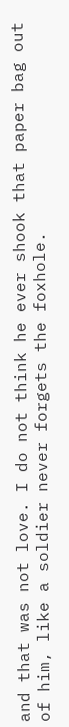and that was not love. I do not think he ever shook that paper bag out of him, like a soldier never forgets the foxhole.